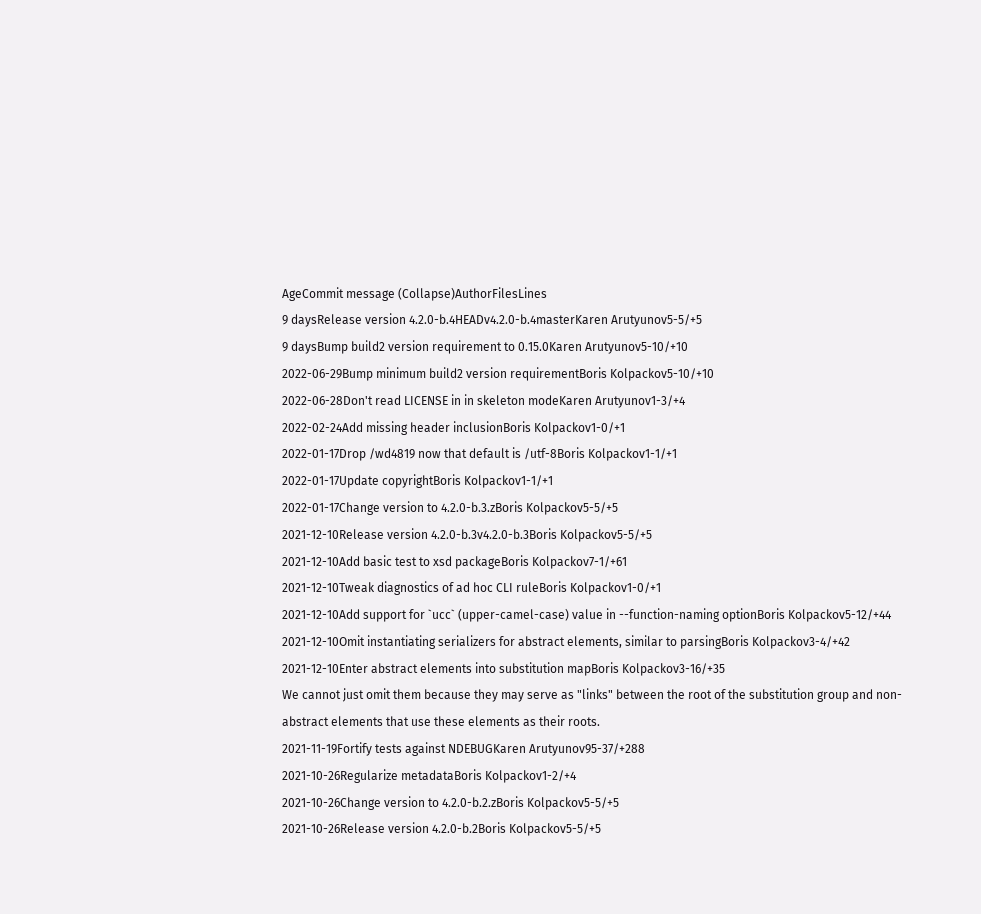AgeCommit message (Collapse)AuthorFilesLines
9 daysRelease version 4.2.0-b.4HEADv4.2.0-b.4masterKaren Arutyunov5-5/+5
9 daysBump build2 version requirement to 0.15.0Karen Arutyunov5-10/+10
2022-06-29Bump minimum build2 version requirementBoris Kolpackov5-10/+10
2022-06-28Don't read LICENSE in in skeleton modeKaren Arutyunov1-3/+4
2022-02-24Add missing header inclusionBoris Kolpackov1-0/+1
2022-01-17Drop /wd4819 now that default is /utf-8Boris Kolpackov1-1/+1
2022-01-17Update copyrightBoris Kolpackov1-1/+1
2022-01-17Change version to 4.2.0-b.3.zBoris Kolpackov5-5/+5
2021-12-10Release version 4.2.0-b.3v4.2.0-b.3Boris Kolpackov5-5/+5
2021-12-10Add basic test to xsd packageBoris Kolpackov7-1/+61
2021-12-10Tweak diagnostics of ad hoc CLI ruleBoris Kolpackov1-0/+1
2021-12-10Add support for `ucc` (upper-camel-case) value in --function-naming optionBoris Kolpackov5-12/+44
2021-12-10Omit instantiating serializers for abstract elements, similar to parsingBoris Kolpackov3-4/+42
2021-12-10Enter abstract elements into substitution mapBoris Kolpackov3-16/+35
We cannot just omit them because they may serve as "links" between the root of the substitution group and non-abstract elements that use these elements as their roots.
2021-11-19Fortify tests against NDEBUGKaren Arutyunov95-37/+288
2021-10-26Regularize metadataBoris Kolpackov1-2/+4
2021-10-26Change version to 4.2.0-b.2.zBoris Kolpackov5-5/+5
2021-10-26Release version 4.2.0-b.2Boris Kolpackov5-5/+5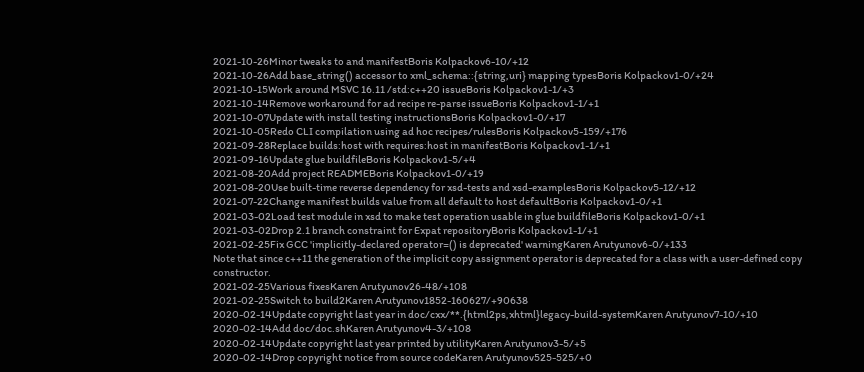2021-10-26Minor tweaks to and manifestBoris Kolpackov6-10/+12
2021-10-26Add base_string() accessor to xml_schema::{string,uri} mapping typesBoris Kolpackov1-0/+24
2021-10-15Work around MSVC 16.11 /std:c++20 issueBoris Kolpackov1-1/+3
2021-10-14Remove workaround for ad recipe re-parse issueBoris Kolpackov1-1/+1
2021-10-07Update with install testing instructionsBoris Kolpackov1-0/+17
2021-10-05Redo CLI compilation using ad hoc recipes/rulesBoris Kolpackov5-159/+176
2021-09-28Replace builds:host with requires:host in manifestBoris Kolpackov1-1/+1
2021-09-16Update glue buildfileBoris Kolpackov1-5/+4
2021-08-20Add project READMEBoris Kolpackov1-0/+19
2021-08-20Use built-time reverse dependency for xsd-tests and xsd-examplesBoris Kolpackov5-12/+12
2021-07-22Change manifest builds value from all default to host defaultBoris Kolpackov1-0/+1
2021-03-02Load test module in xsd to make test operation usable in glue buildfileBoris Kolpackov1-0/+1
2021-03-02Drop 2.1 branch constraint for Expat repositoryBoris Kolpackov1-1/+1
2021-02-25Fix GCC 'implicitly-declared operator=() is deprecated' warningKaren Arutyunov6-0/+133
Note that since c++11 the generation of the implicit copy assignment operator is deprecated for a class with a user-defined copy constructor.
2021-02-25Various fixesKaren Arutyunov26-48/+108
2021-02-25Switch to build2Karen Arutyunov1852-160627/+90638
2020-02-14Update copyright last year in doc/cxx/**.{html2ps,xhtml}legacy-build-systemKaren Arutyunov7-10/+10
2020-02-14Add doc/doc.shKaren Arutyunov4-3/+108
2020-02-14Update copyright last year printed by utilityKaren Arutyunov3-5/+5
2020-02-14Drop copyright notice from source codeKaren Arutyunov525-525/+0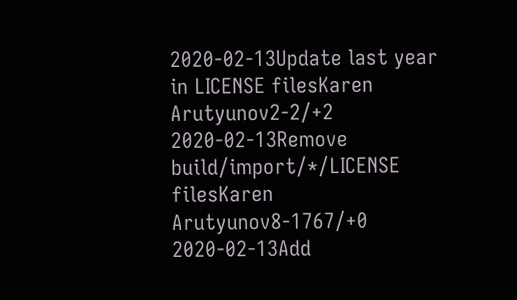2020-02-13Update last year in LICENSE filesKaren Arutyunov2-2/+2
2020-02-13Remove build/import/*/LICENSE filesKaren Arutyunov8-1767/+0
2020-02-13Add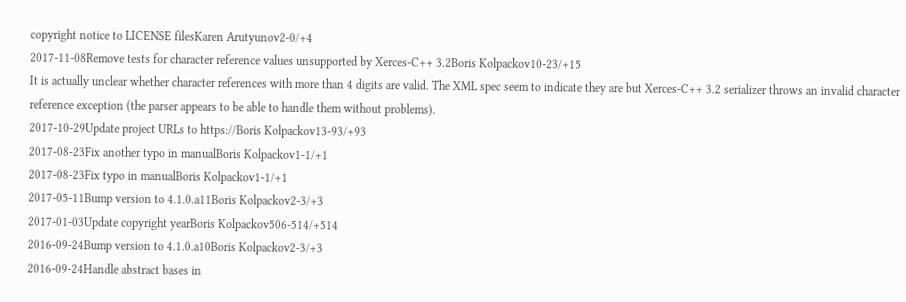copyright notice to LICENSE filesKaren Arutyunov2-0/+4
2017-11-08Remove tests for character reference values unsupported by Xerces-C++ 3.2Boris Kolpackov10-23/+15
It is actually unclear whether character references with more than 4 digits are valid. The XML spec seem to indicate they are but Xerces-C++ 3.2 serializer throws an invalid character reference exception (the parser appears to be able to handle them without problems).
2017-10-29Update project URLs to https://Boris Kolpackov13-93/+93
2017-08-23Fix another typo in manualBoris Kolpackov1-1/+1
2017-08-23Fix typo in manualBoris Kolpackov1-1/+1
2017-05-11Bump version to 4.1.0.a11Boris Kolpackov2-3/+3
2017-01-03Update copyright yearBoris Kolpackov506-514/+514
2016-09-24Bump version to 4.1.0.a10Boris Kolpackov2-3/+3
2016-09-24Handle abstract bases in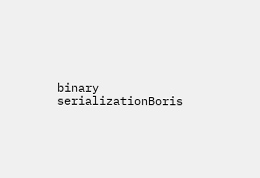binary serializationBoris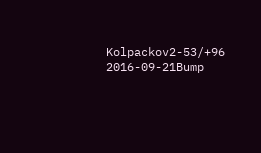Kolpackov2-53/+96
2016-09-21Bump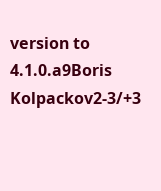version to 4.1.0.a9Boris Kolpackov2-3/+3